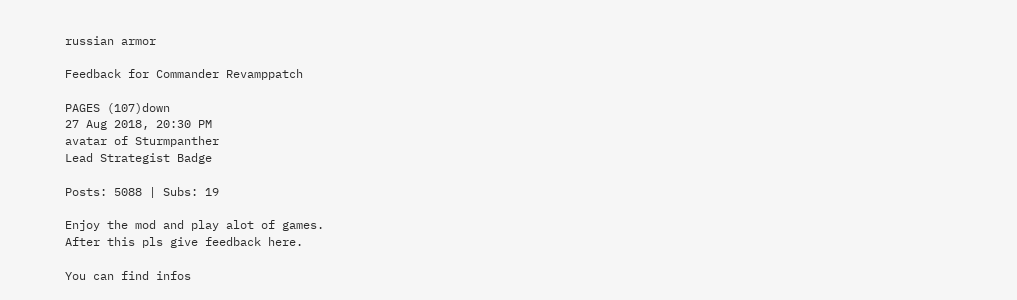russian armor

Feedback for Commander Revamppatch

PAGES (107)down
27 Aug 2018, 20:30 PM
avatar of Sturmpanther
Lead Strategist Badge

Posts: 5088 | Subs: 19

Enjoy the mod and play alot of games.
After this pls give feedback here.

You can find infos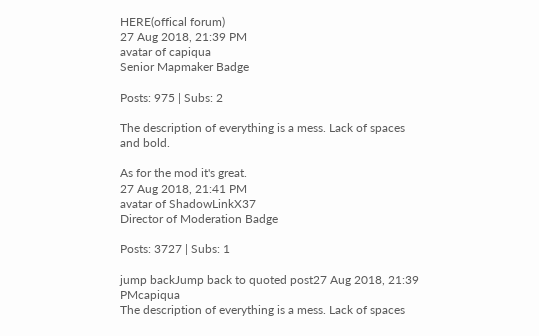HERE(offical forum)
27 Aug 2018, 21:39 PM
avatar of capiqua
Senior Mapmaker Badge

Posts: 975 | Subs: 2

The description of everything is a mess. Lack of spaces and bold.

As for the mod it's great.
27 Aug 2018, 21:41 PM
avatar of ShadowLinkX37
Director of Moderation Badge

Posts: 3727 | Subs: 1

jump backJump back to quoted post27 Aug 2018, 21:39 PMcapiqua
The description of everything is a mess. Lack of spaces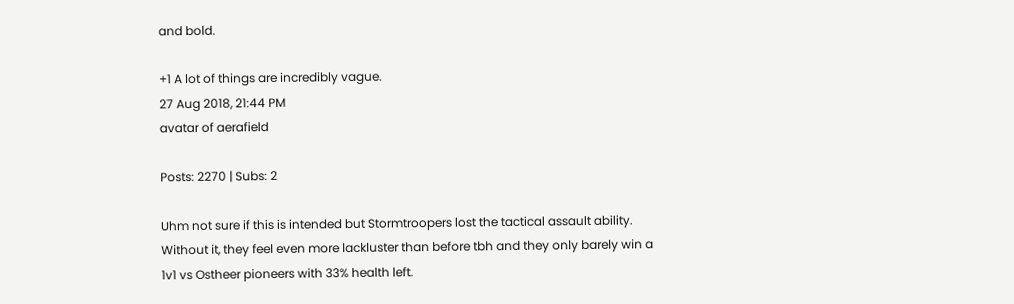and bold.

+1 A lot of things are incredibly vague.
27 Aug 2018, 21:44 PM
avatar of aerafield

Posts: 2270 | Subs: 2

Uhm not sure if this is intended but Stormtroopers lost the tactical assault ability. Without it, they feel even more lackluster than before tbh and they only barely win a 1v1 vs Ostheer pioneers with 33% health left.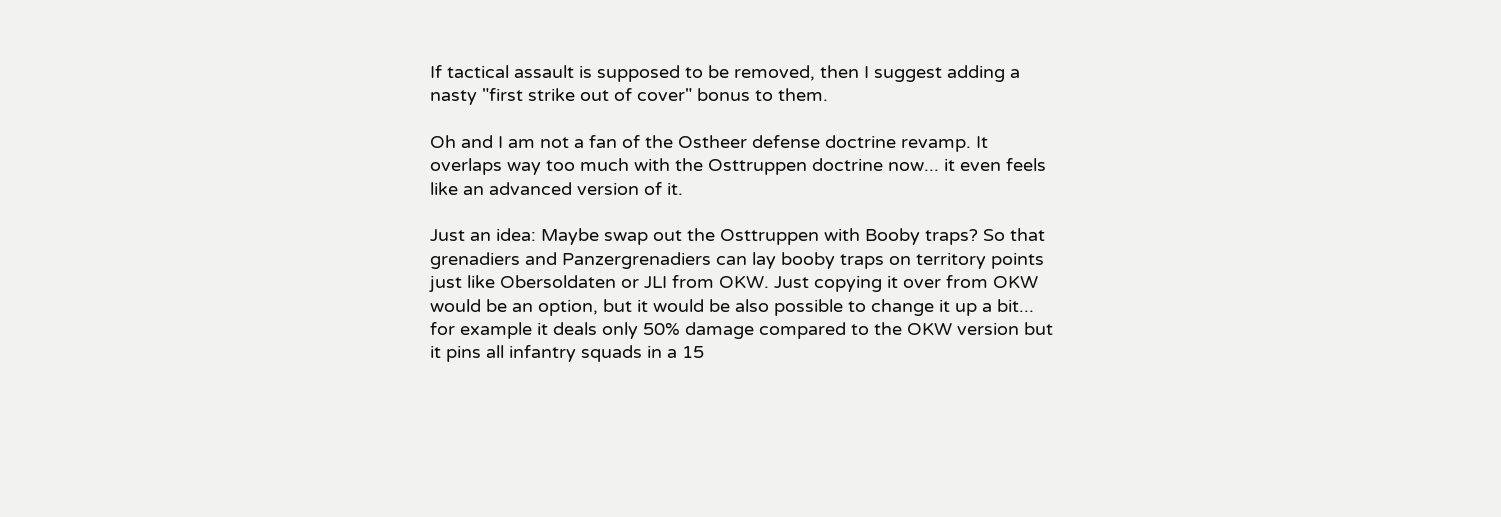If tactical assault is supposed to be removed, then I suggest adding a nasty "first strike out of cover" bonus to them.

Oh and I am not a fan of the Ostheer defense doctrine revamp. It overlaps way too much with the Osttruppen doctrine now... it even feels like an advanced version of it.

Just an idea: Maybe swap out the Osttruppen with Booby traps? So that grenadiers and Panzergrenadiers can lay booby traps on territory points just like Obersoldaten or JLI from OKW. Just copying it over from OKW would be an option, but it would be also possible to change it up a bit... for example it deals only 50% damage compared to the OKW version but it pins all infantry squads in a 15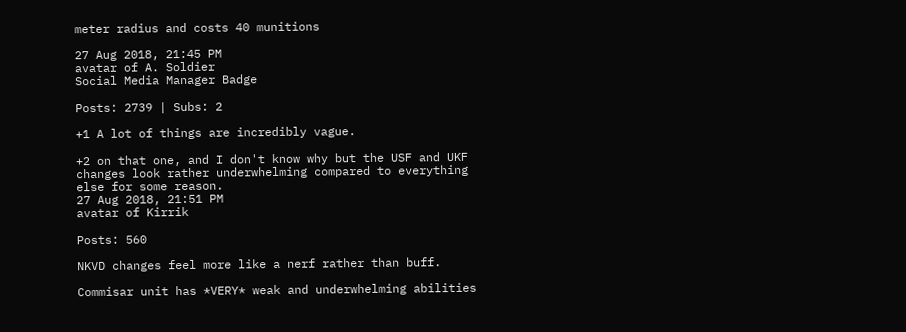meter radius and costs 40 munitions

27 Aug 2018, 21:45 PM
avatar of A. Soldier
Social Media Manager Badge

Posts: 2739 | Subs: 2

+1 A lot of things are incredibly vague.

+2 on that one, and I don't know why but the USF and UKF changes look rather underwhelming compared to everything else for some reason.
27 Aug 2018, 21:51 PM
avatar of Kirrik

Posts: 560

NKVD changes feel more like a nerf rather than buff.

Commisar unit has *VERY* weak and underwhelming abilities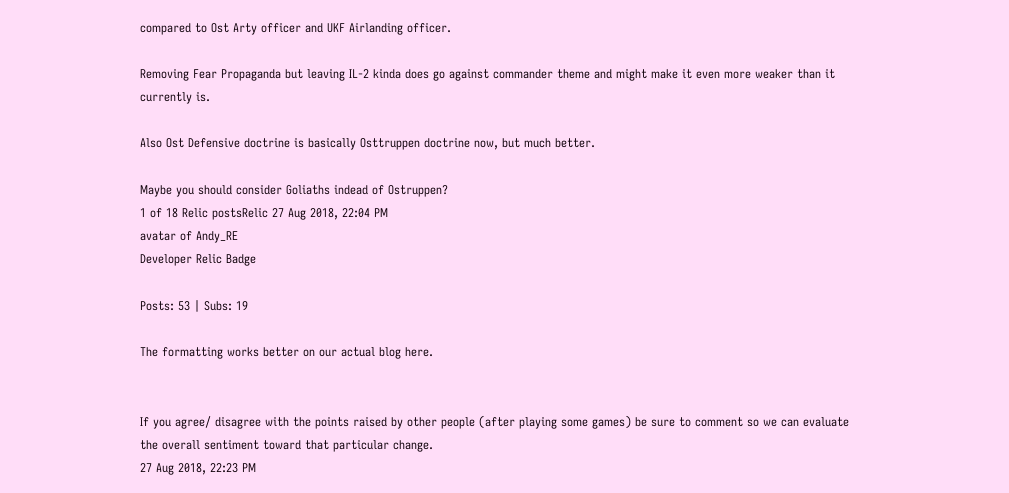compared to Ost Arty officer and UKF Airlanding officer.

Removing Fear Propaganda but leaving IL-2 kinda does go against commander theme and might make it even more weaker than it currently is.

Also Ost Defensive doctrine is basically Osttruppen doctrine now, but much better.

Maybe you should consider Goliaths indead of Ostruppen?
1 of 18 Relic postsRelic 27 Aug 2018, 22:04 PM
avatar of Andy_RE
Developer Relic Badge

Posts: 53 | Subs: 19

The formatting works better on our actual blog here.


If you agree/ disagree with the points raised by other people (after playing some games) be sure to comment so we can evaluate the overall sentiment toward that particular change.
27 Aug 2018, 22:23 PM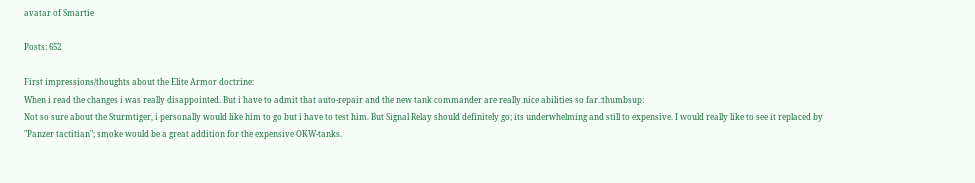avatar of Smartie

Posts: 652

First impressions/thoughts about the Elite Armor doctrine:
When i read the changes i was really disappointed. But i have to admit that auto-repair and the new tank commander are really nice abilities so far.:thumbsup:
Not so sure about the Sturmtiger, i personally would like him to go but i have to test him. But Signal Relay should definitely go; its underwhelming and still to expensive. I would really like to see it replaced by "Panzer tactitian"; smoke would be a great addition for the expensive OKW-tanks.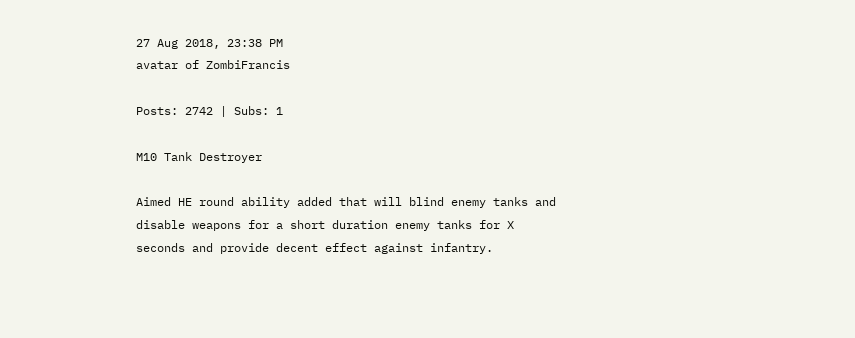27 Aug 2018, 23:38 PM
avatar of ZombiFrancis

Posts: 2742 | Subs: 1

M10 Tank Destroyer

Aimed HE round ability added that will blind enemy tanks and disable weapons for a short duration enemy tanks for X seconds and provide decent effect against infantry.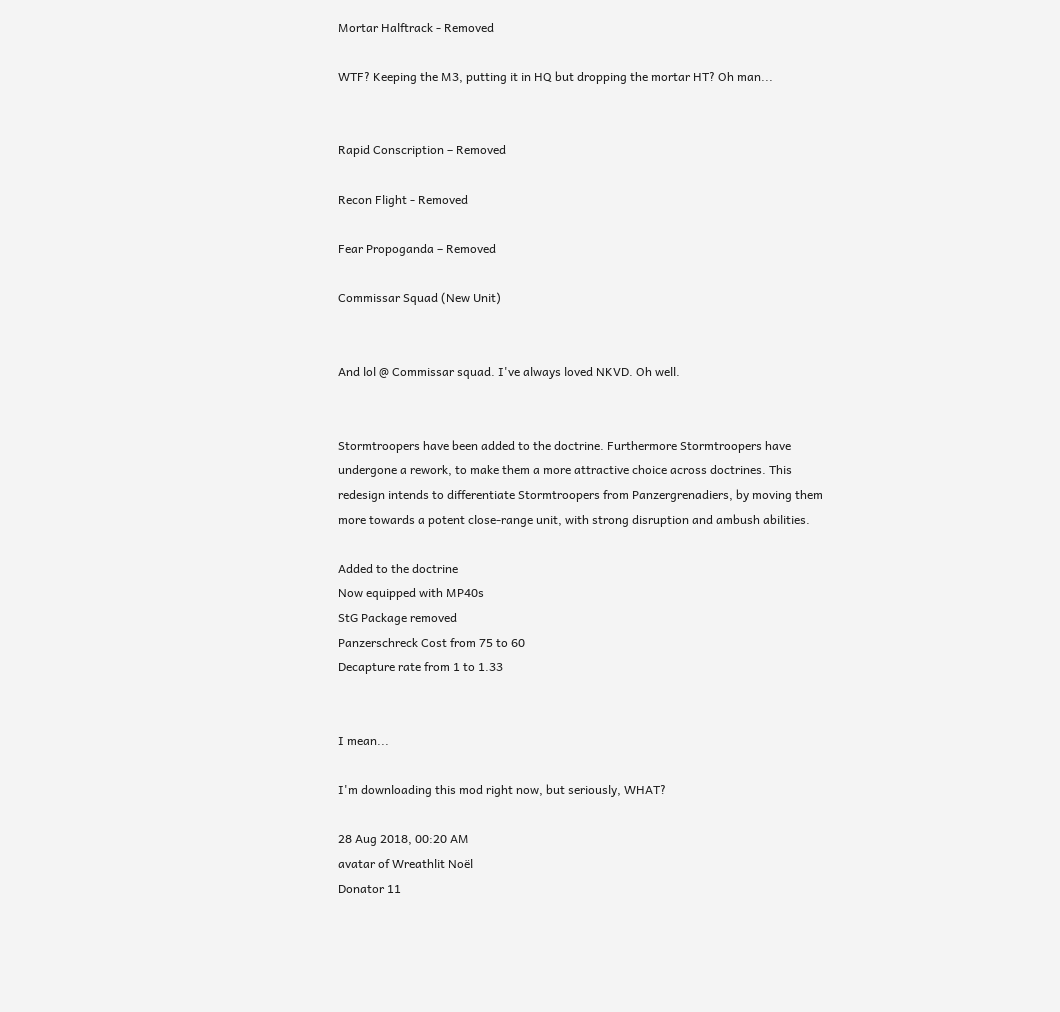Mortar Halftrack - Removed

WTF? Keeping the M3, putting it in HQ but dropping the mortar HT? Oh man...


Rapid Conscription – Removed

Recon Flight - Removed

Fear Propoganda – Removed

Commissar Squad (New Unit)


And lol @ Commissar squad. I've always loved NKVD. Oh well.


Stormtroopers have been added to the doctrine. Furthermore Stormtroopers have undergone a rework, to make them a more attractive choice across doctrines. This redesign intends to differentiate Stormtroopers from Panzergrenadiers, by moving them more towards a potent close-range unit, with strong disruption and ambush abilities.

Added to the doctrine
Now equipped with MP40s
StG Package removed
Panzerschreck Cost from 75 to 60
Decapture rate from 1 to 1.33


I mean...

I'm downloading this mod right now, but seriously, WHAT?

28 Aug 2018, 00:20 AM
avatar of Wreathlit Noël
Donator 11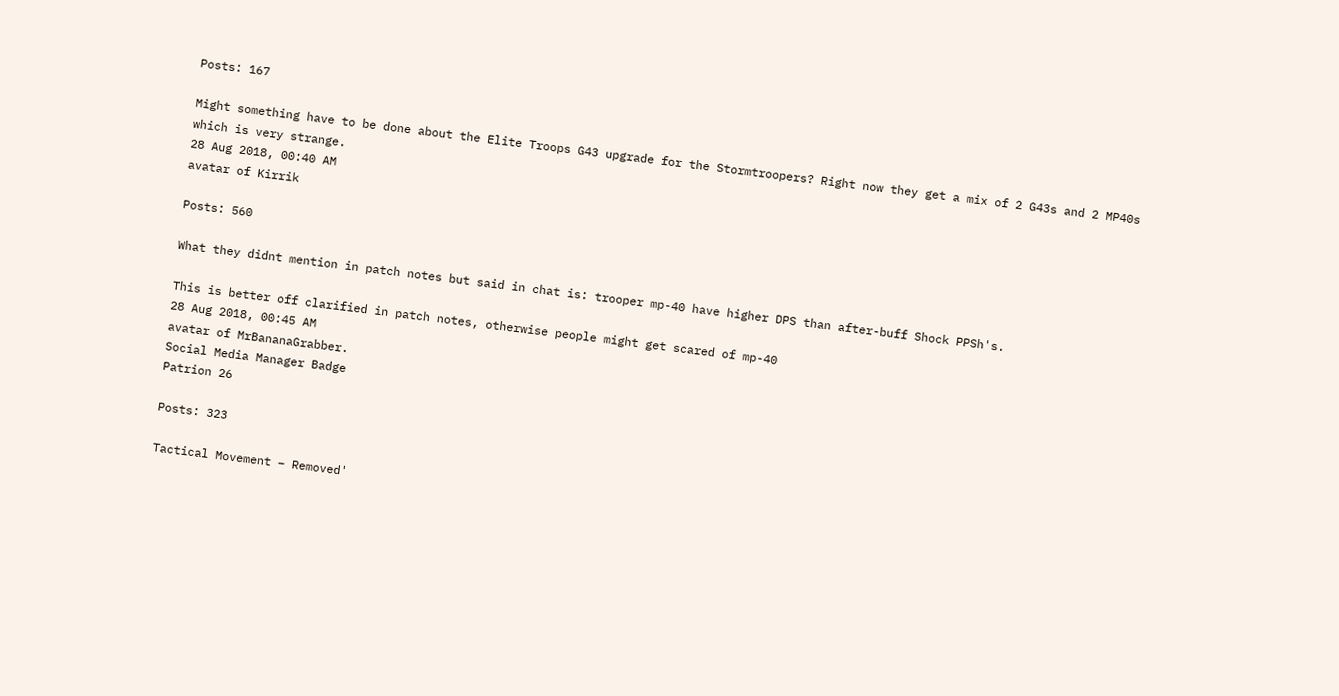Posts: 167

Might something have to be done about the Elite Troops G43 upgrade for the Stormtroopers? Right now they get a mix of 2 G43s and 2 MP40s which is very strange.
28 Aug 2018, 00:40 AM
avatar of Kirrik

Posts: 560

What they didnt mention in patch notes but said in chat is: trooper mp-40 have higher DPS than after-buff Shock PPSh's.

This is better off clarified in patch notes, otherwise people might get scared of mp-40
28 Aug 2018, 00:45 AM
avatar of MrBananaGrabber.
Social Media Manager Badge
Patrion 26

Posts: 323

Tactical Movement – Removed'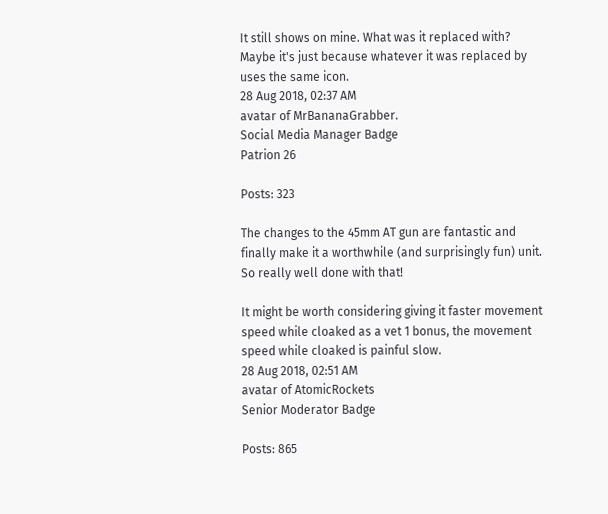It still shows on mine. What was it replaced with? Maybe it's just because whatever it was replaced by uses the same icon.
28 Aug 2018, 02:37 AM
avatar of MrBananaGrabber.
Social Media Manager Badge
Patrion 26

Posts: 323

The changes to the 45mm AT gun are fantastic and finally make it a worthwhile (and surprisingly fun) unit. So really well done with that!

It might be worth considering giving it faster movement speed while cloaked as a vet 1 bonus, the movement speed while cloaked is painful slow.
28 Aug 2018, 02:51 AM
avatar of AtomicRockets
Senior Moderator Badge

Posts: 865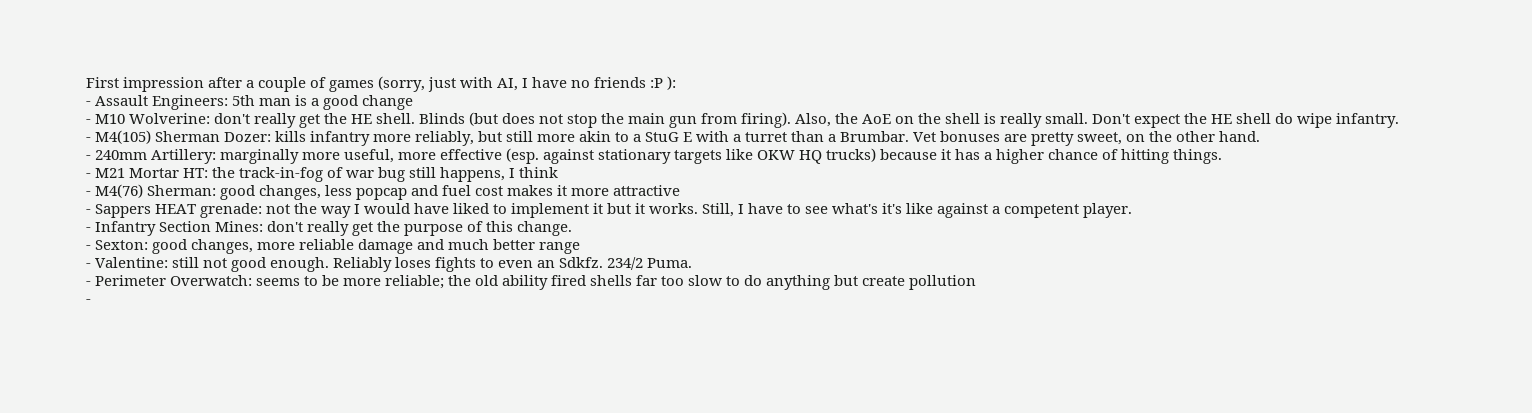First impression after a couple of games (sorry, just with AI, I have no friends :P ):
- Assault Engineers: 5th man is a good change
- M10 Wolverine: don't really get the HE shell. Blinds (but does not stop the main gun from firing). Also, the AoE on the shell is really small. Don't expect the HE shell do wipe infantry.
- M4(105) Sherman Dozer: kills infantry more reliably, but still more akin to a StuG E with a turret than a Brumbar. Vet bonuses are pretty sweet, on the other hand.
- 240mm Artillery: marginally more useful, more effective (esp. against stationary targets like OKW HQ trucks) because it has a higher chance of hitting things.
- M21 Mortar HT: the track-in-fog of war bug still happens, I think
- M4(76) Sherman: good changes, less popcap and fuel cost makes it more attractive
- Sappers HEAT grenade: not the way I would have liked to implement it but it works. Still, I have to see what's it's like against a competent player.
- Infantry Section Mines: don't really get the purpose of this change.
- Sexton: good changes, more reliable damage and much better range
- Valentine: still not good enough. Reliably loses fights to even an Sdkfz. 234/2 Puma.
- Perimeter Overwatch: seems to be more reliable; the old ability fired shells far too slow to do anything but create pollution
-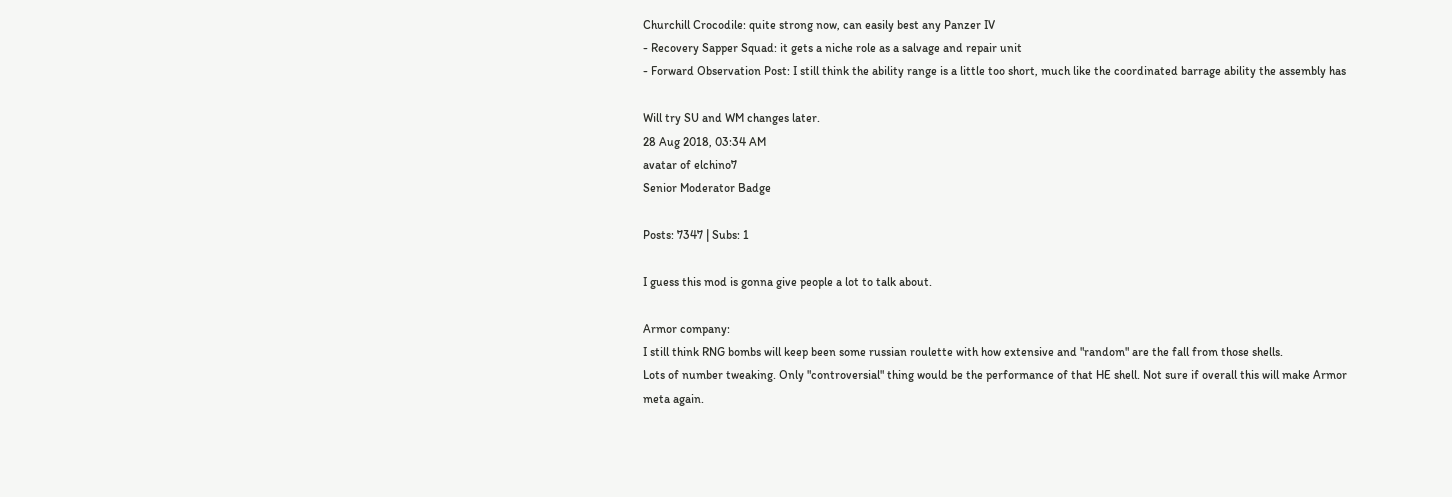Churchill Crocodile: quite strong now, can easily best any Panzer IV
- Recovery Sapper Squad: it gets a niche role as a salvage and repair unit
- Forward Observation Post: I still think the ability range is a little too short, much like the coordinated barrage ability the assembly has

Will try SU and WM changes later.
28 Aug 2018, 03:34 AM
avatar of elchino7
Senior Moderator Badge

Posts: 7347 | Subs: 1

I guess this mod is gonna give people a lot to talk about.

Armor company:
I still think RNG bombs will keep been some russian roulette with how extensive and "random" are the fall from those shells.
Lots of number tweaking. Only "controversial" thing would be the performance of that HE shell. Not sure if overall this will make Armor meta again.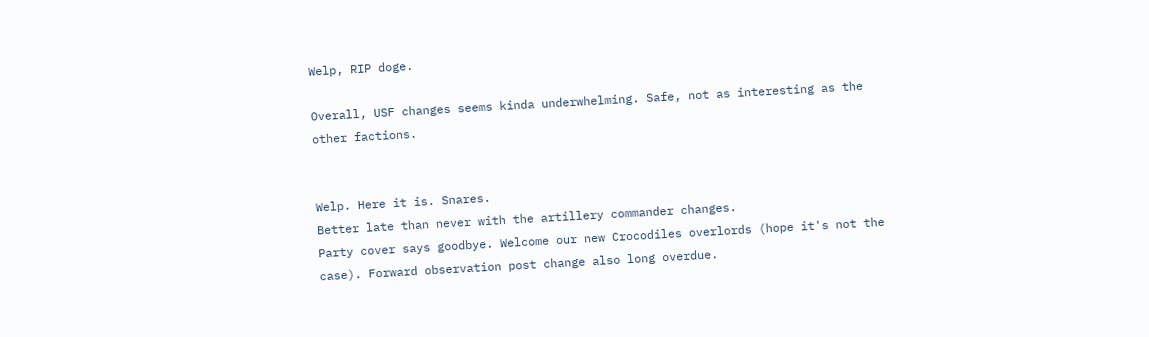Welp, RIP doge.

Overall, USF changes seems kinda underwhelming. Safe, not as interesting as the other factions.


Welp. Here it is. Snares.
Better late than never with the artillery commander changes.
Party cover says goodbye. Welcome our new Crocodiles overlords (hope it's not the case). Forward observation post change also long overdue.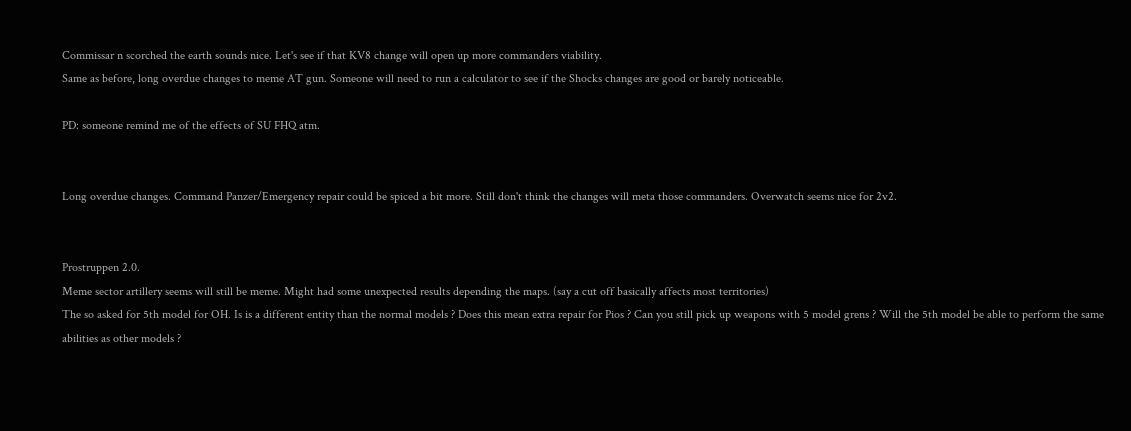Commissar n scorched the earth sounds nice. Let's see if that KV8 change will open up more commanders viability.
Same as before, long overdue changes to meme AT gun. Someone will need to run a calculator to see if the Shocks changes are good or barely noticeable.

PD: someone remind me of the effects of SU FHQ atm.


Long overdue changes. Command Panzer/Emergency repair could be spiced a bit more. Still don't think the changes will meta those commanders. Overwatch seems nice for 2v2.


Prostruppen 2.0.
Meme sector artillery seems will still be meme. Might had some unexpected results depending the maps. (say a cut off basically affects most territories)
The so asked for 5th model for OH. Is is a different entity than the normal models ? Does this mean extra repair for Pios ? Can you still pick up weapons with 5 model grens ? Will the 5th model be able to perform the same abilities as other models ?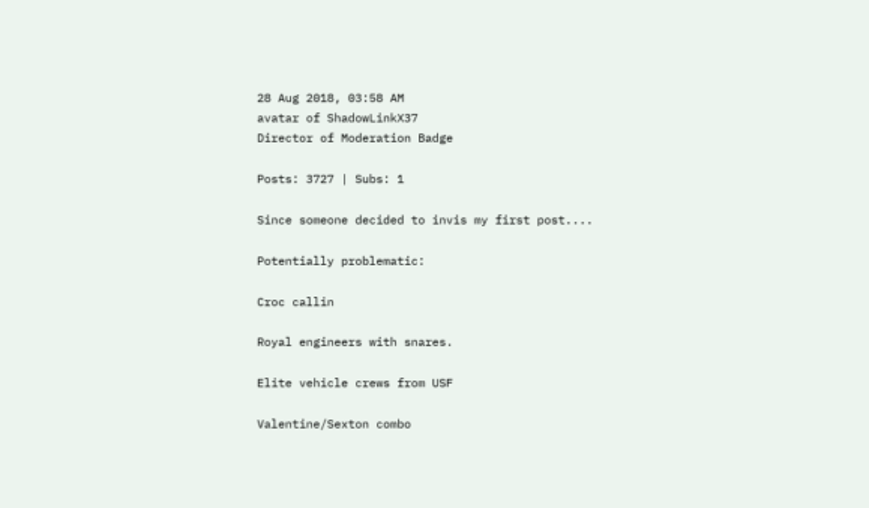28 Aug 2018, 03:58 AM
avatar of ShadowLinkX37
Director of Moderation Badge

Posts: 3727 | Subs: 1

Since someone decided to invis my first post....

Potentially problematic:

Croc callin

Royal engineers with snares.

Elite vehicle crews from USF

Valentine/Sexton combo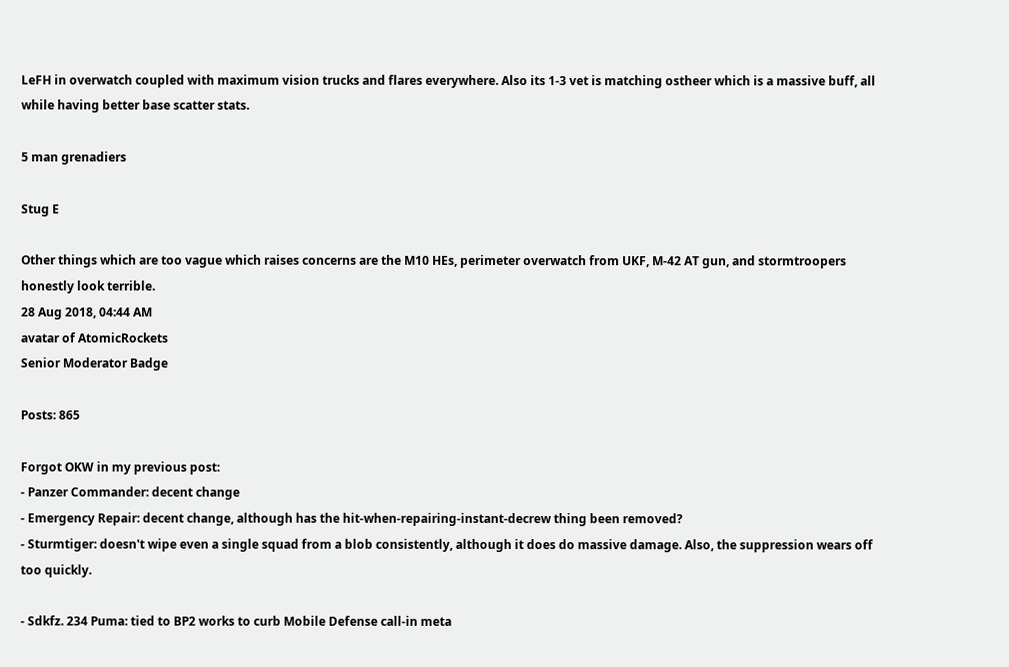LeFH in overwatch coupled with maximum vision trucks and flares everywhere. Also its 1-3 vet is matching ostheer which is a massive buff, all while having better base scatter stats.

5 man grenadiers

Stug E

Other things which are too vague which raises concerns are the M10 HEs, perimeter overwatch from UKF, M-42 AT gun, and stormtroopers honestly look terrible.
28 Aug 2018, 04:44 AM
avatar of AtomicRockets
Senior Moderator Badge

Posts: 865

Forgot OKW in my previous post:
- Panzer Commander: decent change
- Emergency Repair: decent change, although has the hit-when-repairing-instant-decrew thing been removed?
- Sturmtiger: doesn't wipe even a single squad from a blob consistently, although it does do massive damage. Also, the suppression wears off too quickly.

- Sdkfz. 234 Puma: tied to BP2 works to curb Mobile Defense call-in meta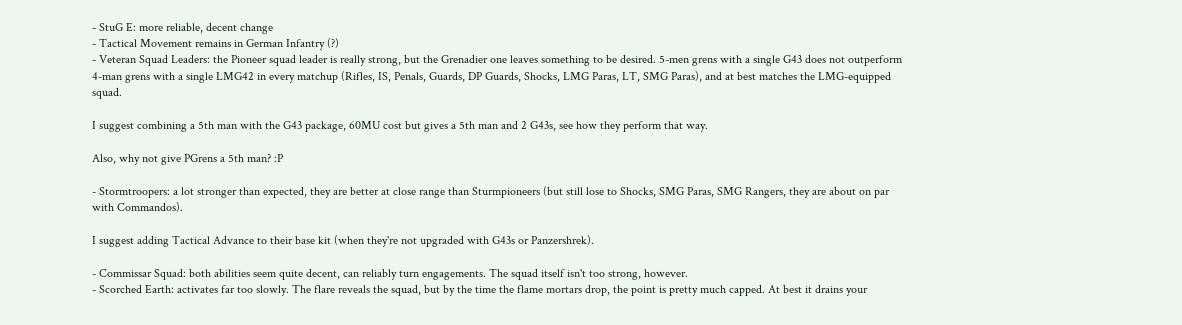- StuG E: more reliable, decent change
- Tactical Movement remains in German Infantry (?)
- Veteran Squad Leaders: the Pioneer squad leader is really strong, but the Grenadier one leaves something to be desired. 5-men grens with a single G43 does not outperform 4-man grens with a single LMG42 in every matchup (Rifles, IS, Penals, Guards, DP Guards, Shocks, LMG Paras, LT, SMG Paras), and at best matches the LMG-equipped squad.

I suggest combining a 5th man with the G43 package, 60MU cost but gives a 5th man and 2 G43s, see how they perform that way.

Also, why not give PGrens a 5th man? :P

- Stormtroopers: a lot stronger than expected, they are better at close range than Sturmpioneers (but still lose to Shocks, SMG Paras, SMG Rangers, they are about on par with Commandos).

I suggest adding Tactical Advance to their base kit (when they're not upgraded with G43s or Panzershrek).

- Commissar Squad: both abilities seem quite decent, can reliably turn engagements. The squad itself isn't too strong, however.
- Scorched Earth: activates far too slowly. The flare reveals the squad, but by the time the flame mortars drop, the point is pretty much capped. At best it drains your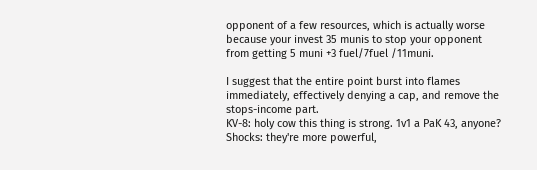opponent of a few resources, which is actually worse because your invest 35 munis to stop your opponent from getting 5 muni +3 fuel/7fuel /11muni.

I suggest that the entire point burst into flames immediately, effectively denying a cap, and remove the stops-income part.
KV-8: holy cow this thing is strong. 1v1 a PaK 43, anyone?
Shocks: they're more powerful,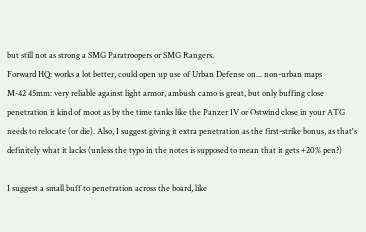but still not as strong a SMG Paratroopers or SMG Rangers.
Forward HQ: works a lot better, could open up use of Urban Defense on... non-urban maps
M-42 45mm: very reliable against light armor, ambush camo is great, but only buffing close penetration it kind of moot as by the time tanks like the Panzer IV or Ostwind close in your ATG needs to relocate (or die). Also, I suggest giving it extra penetration as the first-strike bonus, as that's definitely what it lacks (unless the typo in the notes is supposed to mean that it gets +20% pen?)

I suggest a small buff to penetration across the board, like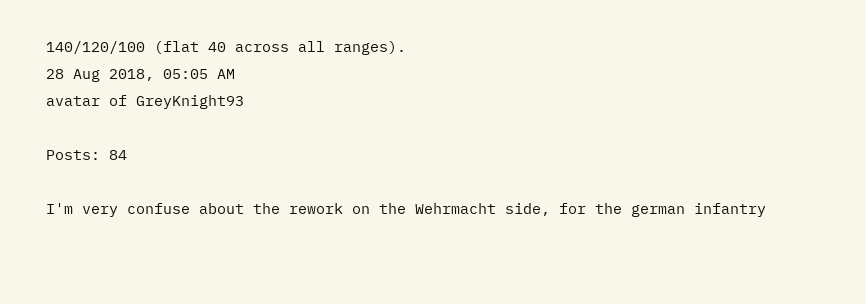140/120/100 (flat 40 across all ranges).
28 Aug 2018, 05:05 AM
avatar of GreyKnight93

Posts: 84

I'm very confuse about the rework on the Wehrmacht side, for the german infantry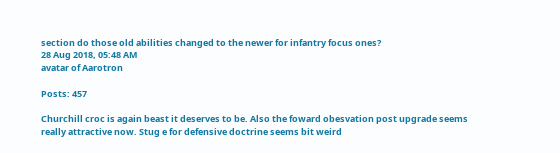section do those old abilities changed to the newer for infantry focus ones?
28 Aug 2018, 05:48 AM
avatar of Aarotron

Posts: 457

Churchill croc is again beast it deserves to be. Also the foward obesvation post upgrade seems really attractive now. Stug e for defensive doctrine seems bit weird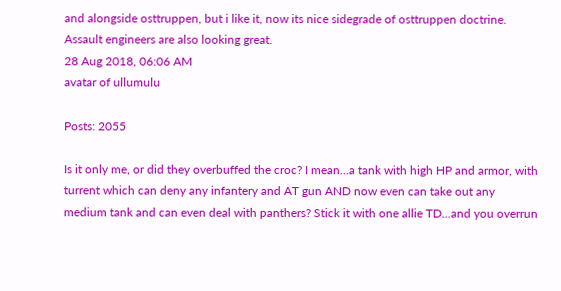and alongside osttruppen, but i like it, now its nice sidegrade of osttruppen doctrine. Assault engineers are also looking great.
28 Aug 2018, 06:06 AM
avatar of ullumulu

Posts: 2055

Is it only me, or did they overbuffed the croc? I mean...a tank with high HP and armor, with turrent which can deny any infantery and AT gun AND now even can take out any medium tank and can even deal with panthers? Stick it with one allie TD...and you overrun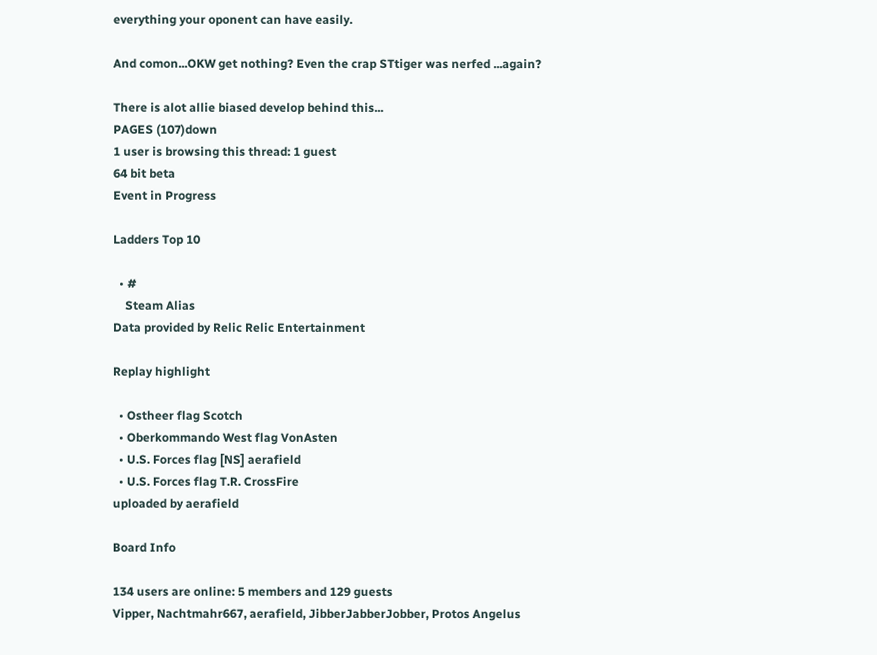everything your oponent can have easily.

And comon...OKW get nothing? Even the crap STtiger was nerfed ...again?

There is alot allie biased develop behind this...
PAGES (107)down
1 user is browsing this thread: 1 guest
64 bit beta
Event in Progress

Ladders Top 10

  • #
    Steam Alias
Data provided by Relic Relic Entertainment

Replay highlight

  • Ostheer flag Scotch
  • Oberkommando West flag VonAsten
  • U.S. Forces flag [NS] aerafield
  • U.S. Forces flag T.R. CrossFire
uploaded by aerafield

Board Info

134 users are online: 5 members and 129 guests
Vipper, Nachtmahr667, aerafield, JibberJabberJobber, Protos Angelus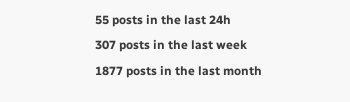55 posts in the last 24h
307 posts in the last week
1877 posts in the last month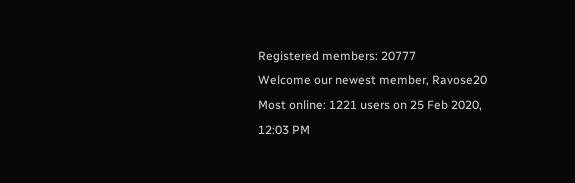Registered members: 20777
Welcome our newest member, Ravose20
Most online: 1221 users on 25 Feb 2020, 12:03 PM